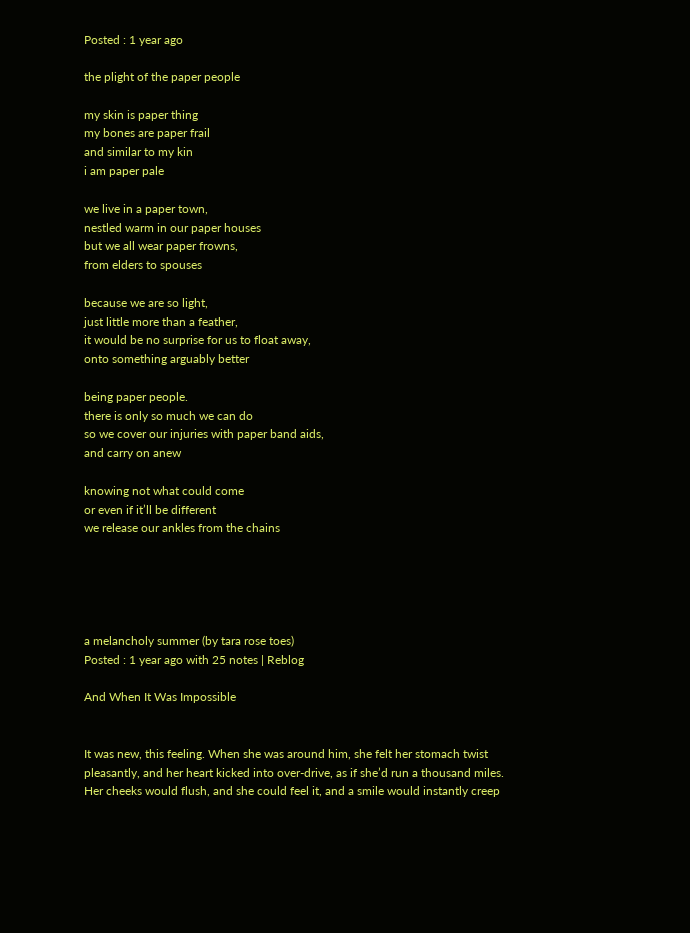Posted : 1 year ago

the plight of the paper people

my skin is paper thing
my bones are paper frail
and similar to my kin
i am paper pale

we live in a paper town,
nestled warm in our paper houses
but we all wear paper frowns,
from elders to spouses

because we are so light,
just little more than a feather,
it would be no surprise for us to float away,
onto something arguably better

being paper people.
there is only so much we can do
so we cover our injuries with paper band aids,
and carry on anew

knowing not what could come
or even if it’ll be different
we release our ankles from the chains





a melancholy summer (by tara rose toes)
Posted : 1 year ago with 25 notes | Reblog

And When It Was Impossible


It was new, this feeling. When she was around him, she felt her stomach twist pleasantly, and her heart kicked into over-drive, as if she’d run a thousand miles. Her cheeks would flush, and she could feel it, and a smile would instantly creep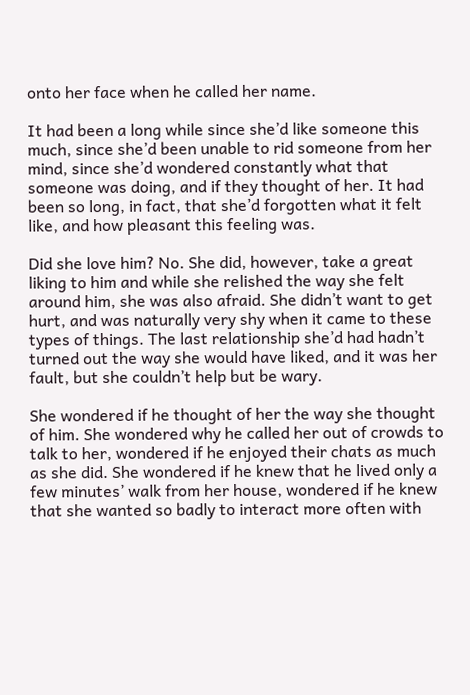onto her face when he called her name.

It had been a long while since she’d like someone this much, since she’d been unable to rid someone from her mind, since she’d wondered constantly what that someone was doing, and if they thought of her. It had been so long, in fact, that she’d forgotten what it felt like, and how pleasant this feeling was.

Did she love him? No. She did, however, take a great liking to him and while she relished the way she felt around him, she was also afraid. She didn’t want to get hurt, and was naturally very shy when it came to these types of things. The last relationship she’d had hadn’t turned out the way she would have liked, and it was her fault, but she couldn’t help but be wary.

She wondered if he thought of her the way she thought of him. She wondered why he called her out of crowds to talk to her, wondered if he enjoyed their chats as much as she did. She wondered if he knew that he lived only a few minutes’ walk from her house, wondered if he knew that she wanted so badly to interact more often with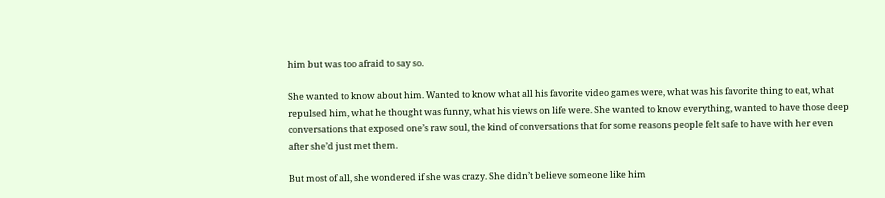him but was too afraid to say so.

She wanted to know about him. Wanted to know what all his favorite video games were, what was his favorite thing to eat, what repulsed him, what he thought was funny, what his views on life were. She wanted to know everything, wanted to have those deep conversations that exposed one’s raw soul, the kind of conversations that for some reasons people felt safe to have with her even after she’d just met them.

But most of all, she wondered if she was crazy. She didn’t believe someone like him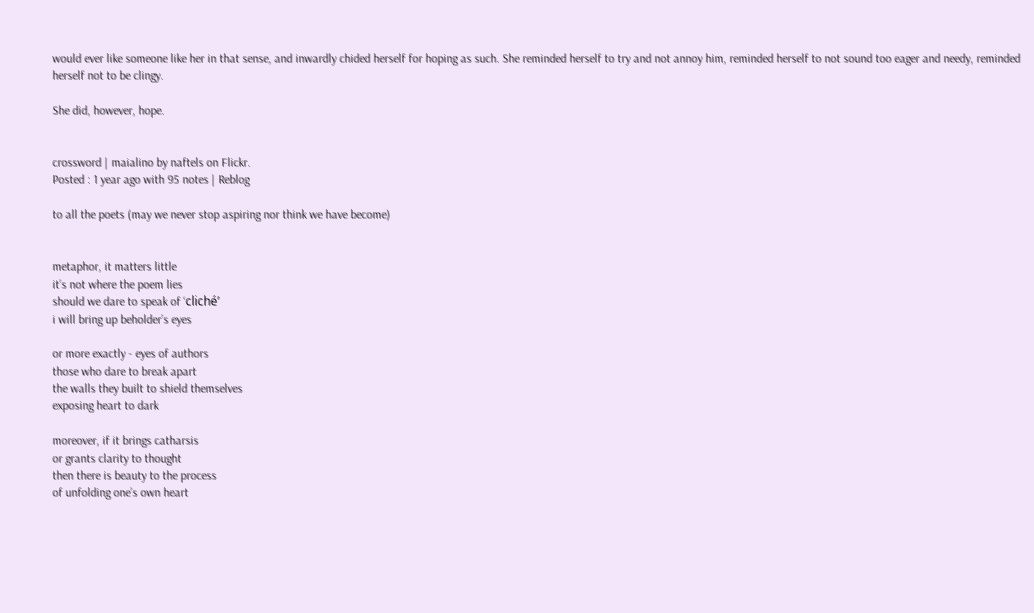would ever like someone like her in that sense, and inwardly chided herself for hoping as such. She reminded herself to try and not annoy him, reminded herself to not sound too eager and needy, reminded herself not to be clingy.

She did, however, hope.


crossword | maialino by naftels on Flickr.
Posted : 1 year ago with 95 notes | Reblog

to all the poets (may we never stop aspiring nor think we have become)


metaphor, it matters little
it’s not where the poem lies
should we dare to speak of ‘cliché’
i will bring up beholder’s eyes

or more exactly - eyes of authors
those who dare to break apart
the walls they built to shield themselves
exposing heart to dark

moreover, if it brings catharsis
or grants clarity to thought
then there is beauty to the process
of unfolding one’s own heart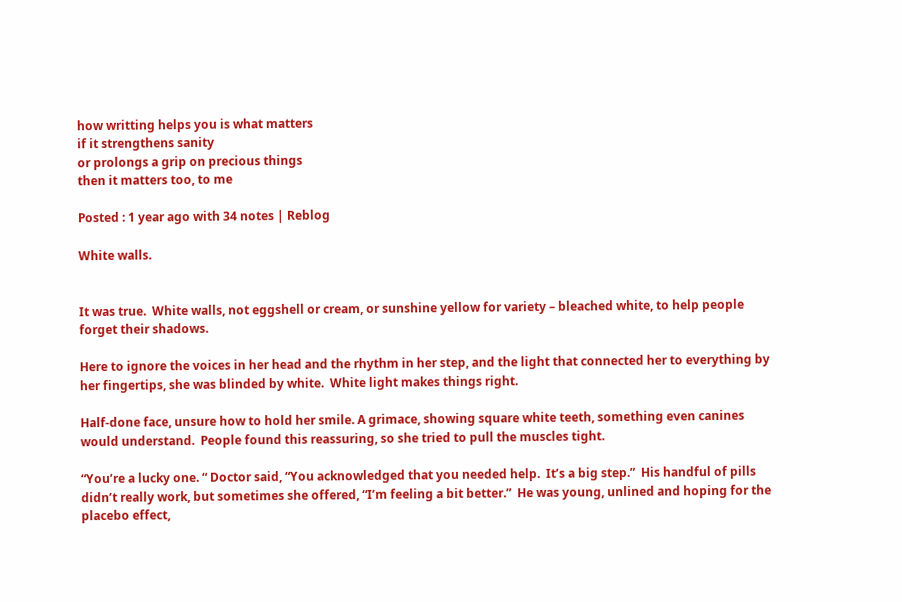how writting helps you is what matters
if it strengthens sanity
or prolongs a grip on precious things
then it matters too, to me

Posted : 1 year ago with 34 notes | Reblog

White walls.


It was true.  White walls, not eggshell or cream, or sunshine yellow for variety – bleached white, to help people forget their shadows.

Here to ignore the voices in her head and the rhythm in her step, and the light that connected her to everything by her fingertips, she was blinded by white.  White light makes things right.

Half-done face, unsure how to hold her smile. A grimace, showing square white teeth, something even canines would understand.  People found this reassuring, so she tried to pull the muscles tight.

“You’re a lucky one. “ Doctor said, “You acknowledged that you needed help.  It’s a big step.”  His handful of pills didn’t really work, but sometimes she offered, “I’m feeling a bit better.”  He was young, unlined and hoping for the placebo effect,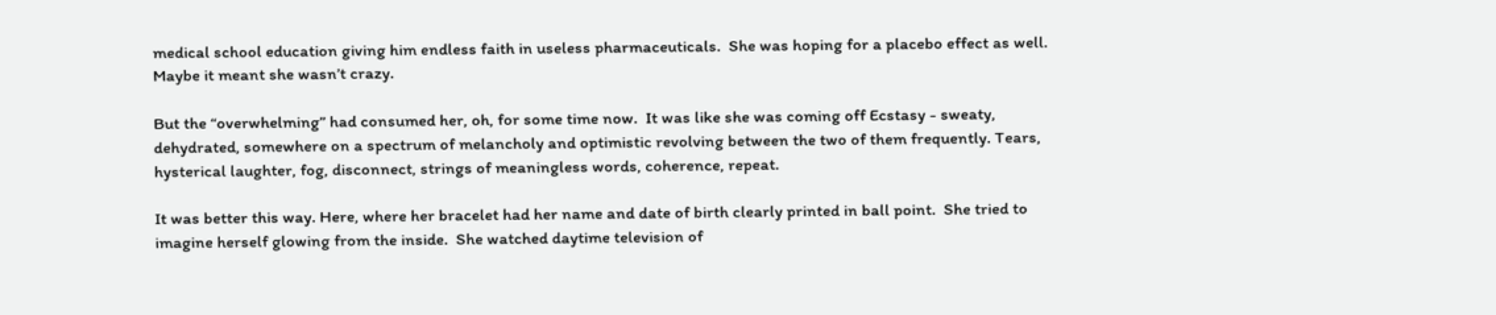medical school education giving him endless faith in useless pharmaceuticals.  She was hoping for a placebo effect as well.    Maybe it meant she wasn’t crazy.

But the “overwhelming” had consumed her, oh, for some time now.  It was like she was coming off Ecstasy - sweaty, dehydrated, somewhere on a spectrum of melancholy and optimistic revolving between the two of them frequently. Tears, hysterical laughter, fog, disconnect, strings of meaningless words, coherence, repeat.

It was better this way. Here, where her bracelet had her name and date of birth clearly printed in ball point.  She tried to imagine herself glowing from the inside.  She watched daytime television of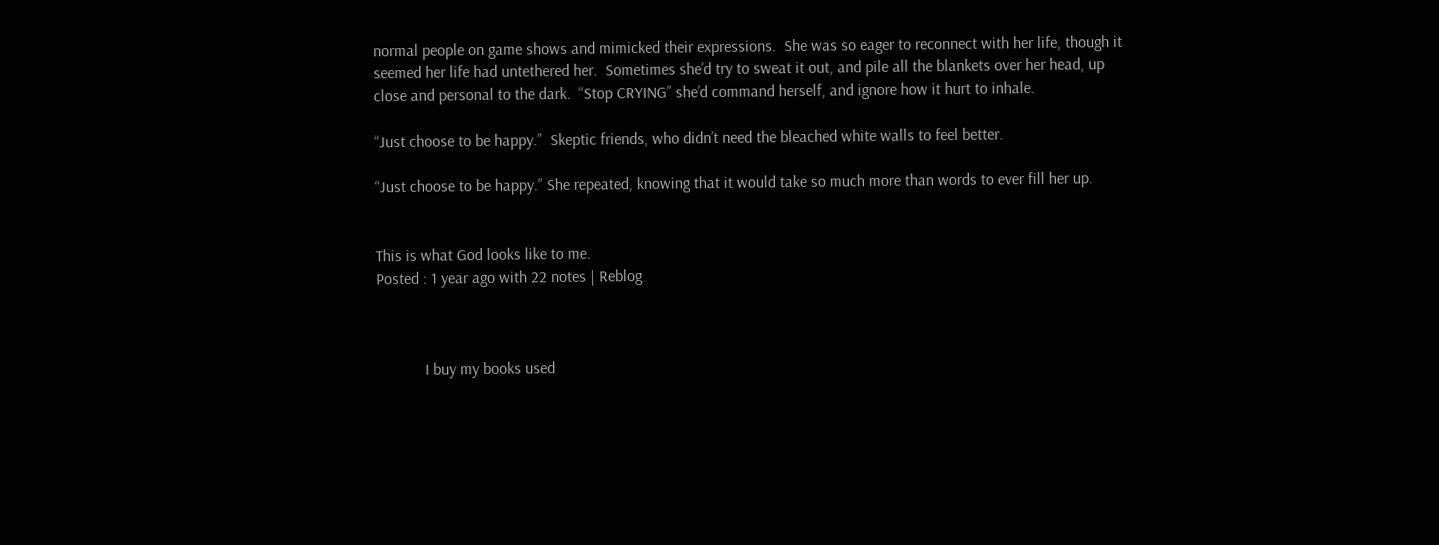normal people on game shows and mimicked their expressions.  She was so eager to reconnect with her life, though it seemed her life had untethered her.  Sometimes she’d try to sweat it out, and pile all the blankets over her head, up close and personal to the dark.  “Stop CRYING” she’d command herself, and ignore how it hurt to inhale.

“Just choose to be happy.”  Skeptic friends, who didn’t need the bleached white walls to feel better.

“Just choose to be happy.” She repeated, knowing that it would take so much more than words to ever fill her up.


This is what God looks like to me.
Posted : 1 year ago with 22 notes | Reblog



            I buy my books used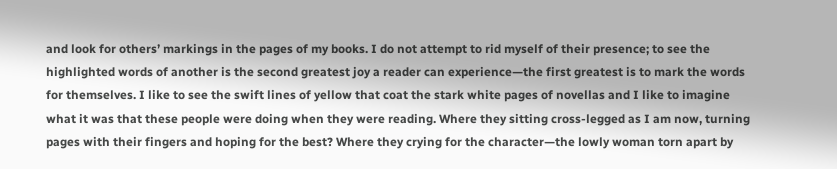and look for others’ markings in the pages of my books. I do not attempt to rid myself of their presence; to see the highlighted words of another is the second greatest joy a reader can experience—the first greatest is to mark the words for themselves. I like to see the swift lines of yellow that coat the stark white pages of novellas and I like to imagine what it was that these people were doing when they were reading. Where they sitting cross-legged as I am now, turning pages with their fingers and hoping for the best? Where they crying for the character—the lowly woman torn apart by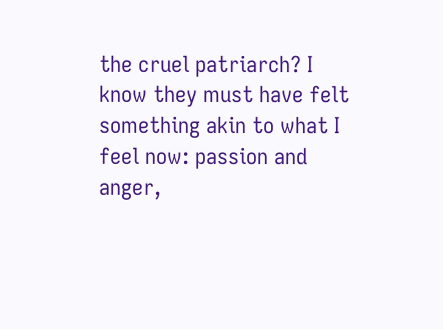the cruel patriarch? I know they must have felt something akin to what I feel now: passion and anger,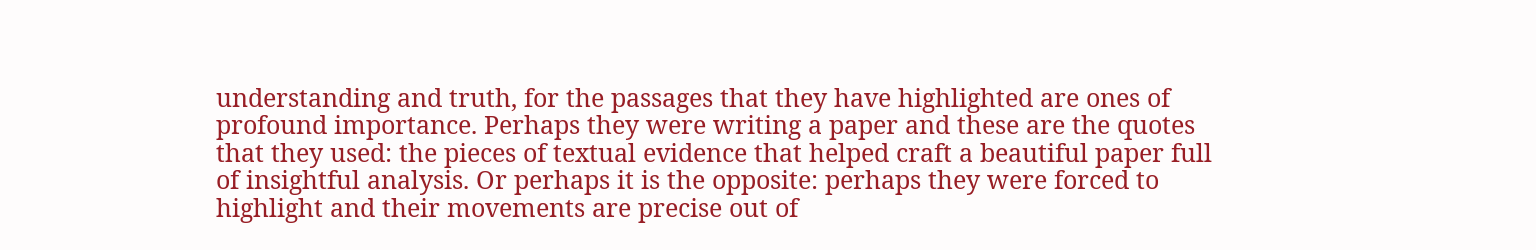understanding and truth, for the passages that they have highlighted are ones of profound importance. Perhaps they were writing a paper and these are the quotes that they used: the pieces of textual evidence that helped craft a beautiful paper full of insightful analysis. Or perhaps it is the opposite: perhaps they were forced to highlight and their movements are precise out of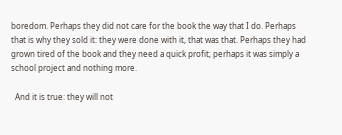boredom. Perhaps they did not care for the book the way that I do. Perhaps that is why they sold it: they were done with it, that was that. Perhaps they had grown tired of the book and they need a quick profit; perhaps it was simply a school project and nothing more.

  And it is true: they will not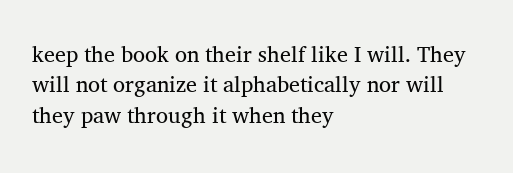keep the book on their shelf like I will. They will not organize it alphabetically nor will they paw through it when they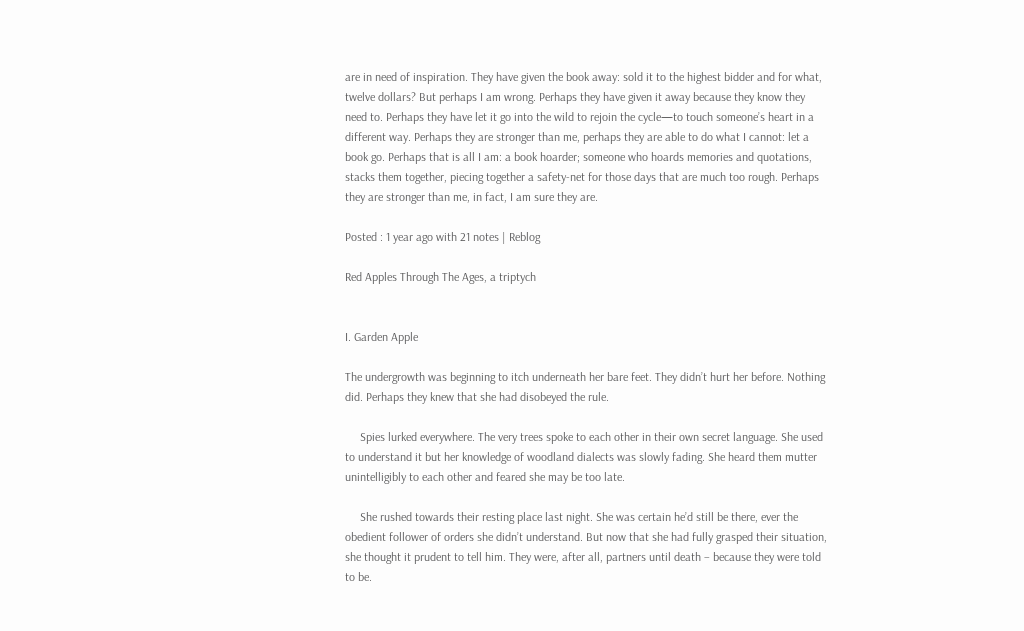are in need of inspiration. They have given the book away: sold it to the highest bidder and for what, twelve dollars? But perhaps I am wrong. Perhaps they have given it away because they know they need to. Perhaps they have let it go into the wild to rejoin the cycle—to touch someone’s heart in a different way. Perhaps they are stronger than me, perhaps they are able to do what I cannot: let a book go. Perhaps that is all I am: a book hoarder; someone who hoards memories and quotations, stacks them together, piecing together a safety-net for those days that are much too rough. Perhaps they are stronger than me, in fact, I am sure they are.

Posted : 1 year ago with 21 notes | Reblog

Red Apples Through The Ages, a triptych


I. Garden Apple

The undergrowth was beginning to itch underneath her bare feet. They didn’t hurt her before. Nothing did. Perhaps they knew that she had disobeyed the rule.

     Spies lurked everywhere. The very trees spoke to each other in their own secret language. She used to understand it but her knowledge of woodland dialects was slowly fading. She heard them mutter unintelligibly to each other and feared she may be too late.

     She rushed towards their resting place last night. She was certain he’d still be there, ever the obedient follower of orders she didn’t understand. But now that she had fully grasped their situation, she thought it prudent to tell him. They were, after all, partners until death – because they were told to be.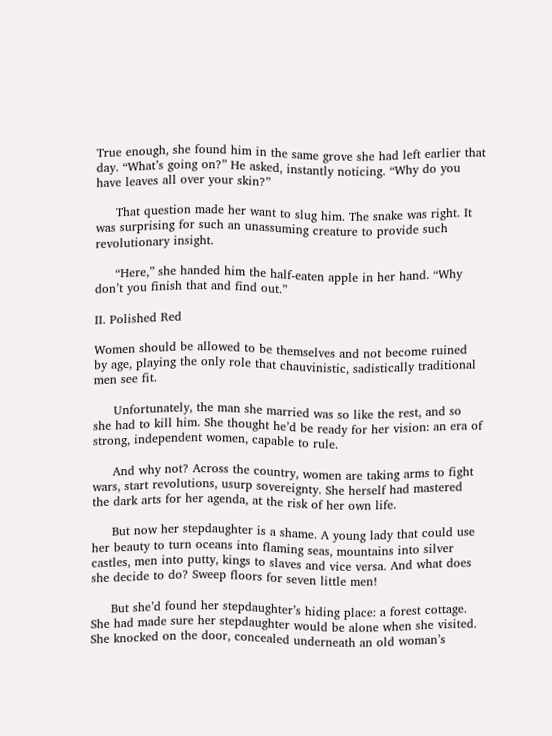True enough, she found him in the same grove she had left earlier that day. “What’s going on?” He asked, instantly noticing. “Why do you have leaves all over your skin?”

     That question made her want to slug him. The snake was right. It was surprising for such an unassuming creature to provide such revolutionary insight.

     “Here,” she handed him the half-eaten apple in her hand. “Why don’t you finish that and find out.”

II. Polished Red

Women should be allowed to be themselves and not become ruined by age, playing the only role that chauvinistic, sadistically traditional men see fit.

     Unfortunately, the man she married was so like the rest, and so she had to kill him. She thought he’d be ready for her vision: an era of strong, independent women, capable to rule.

     And why not? Across the country, women are taking arms to fight wars, start revolutions, usurp sovereignty. She herself had mastered the dark arts for her agenda, at the risk of her own life.

     But now her stepdaughter is a shame. A young lady that could use her beauty to turn oceans into flaming seas, mountains into silver castles, men into putty, kings to slaves and vice versa. And what does she decide to do? Sweep floors for seven little men!

     But she’d found her stepdaughter’s hiding place: a forest cottage. She had made sure her stepdaughter would be alone when she visited. She knocked on the door, concealed underneath an old woman’s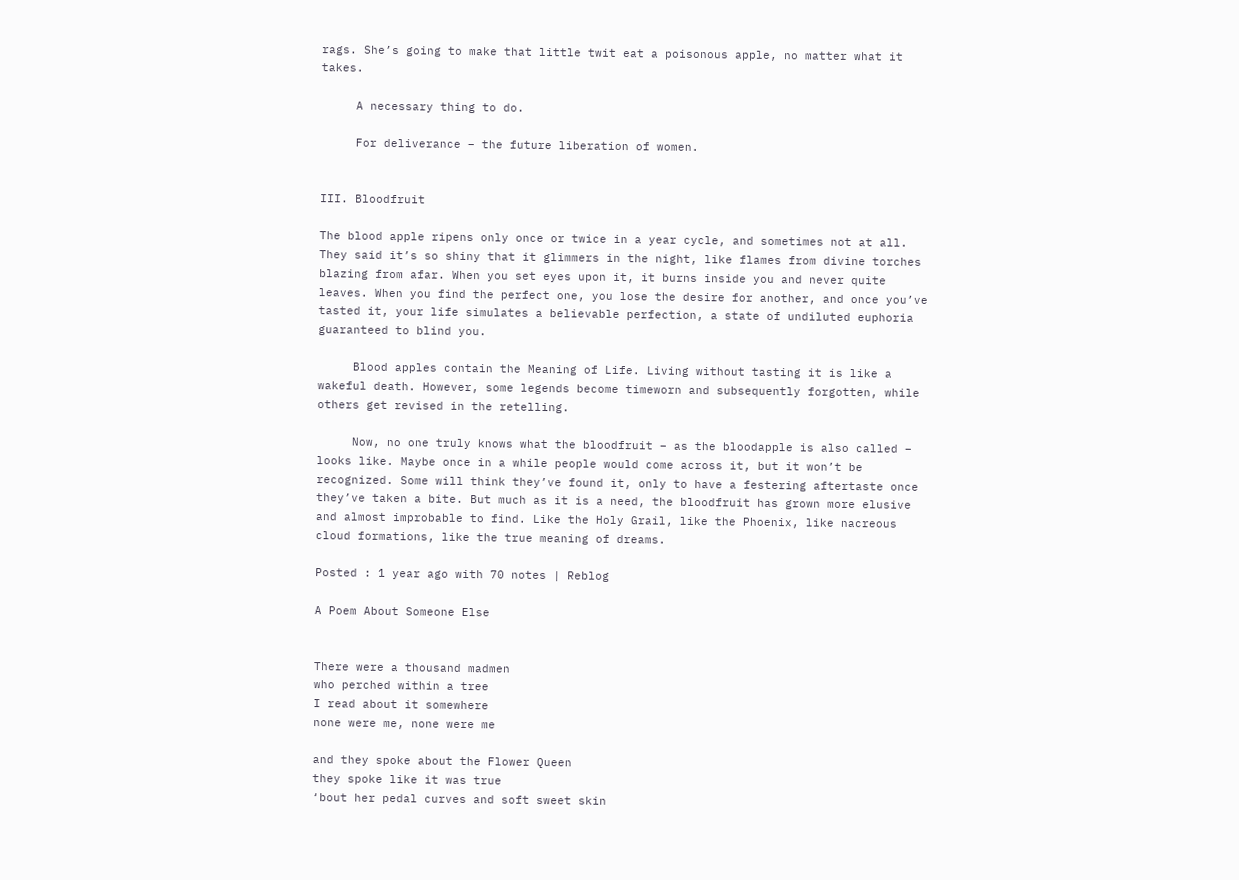rags. She’s going to make that little twit eat a poisonous apple, no matter what it takes.

     A necessary thing to do.

     For deliverance – the future liberation of women.


III. Bloodfruit

The blood apple ripens only once or twice in a year cycle, and sometimes not at all. They said it’s so shiny that it glimmers in the night, like flames from divine torches blazing from afar. When you set eyes upon it, it burns inside you and never quite leaves. When you find the perfect one, you lose the desire for another, and once you’ve tasted it, your life simulates a believable perfection, a state of undiluted euphoria guaranteed to blind you.

     Blood apples contain the Meaning of Life. Living without tasting it is like a wakeful death. However, some legends become timeworn and subsequently forgotten, while others get revised in the retelling.

     Now, no one truly knows what the bloodfruit – as the bloodapple is also called – looks like. Maybe once in a while people would come across it, but it won’t be recognized. Some will think they’ve found it, only to have a festering aftertaste once they’ve taken a bite. But much as it is a need, the bloodfruit has grown more elusive and almost improbable to find. Like the Holy Grail, like the Phoenix, like nacreous cloud formations, like the true meaning of dreams.

Posted : 1 year ago with 70 notes | Reblog

A Poem About Someone Else


There were a thousand madmen
who perched within a tree
I read about it somewhere
none were me, none were me

and they spoke about the Flower Queen
they spoke like it was true
‘bout her pedal curves and soft sweet skin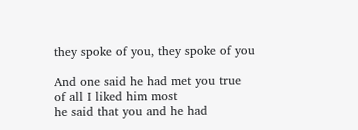they spoke of you, they spoke of you

And one said he had met you true
of all I liked him most
he said that you and he had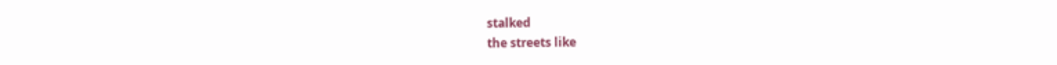stalked
the streets like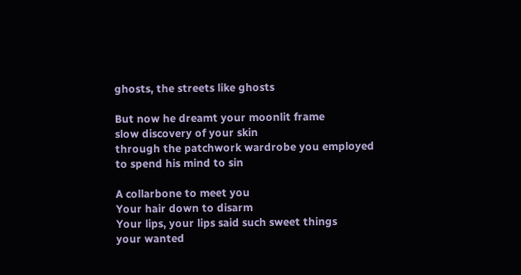ghosts, the streets like ghosts

But now he dreamt your moonlit frame
slow discovery of your skin
through the patchwork wardrobe you employed
to spend his mind to sin

A collarbone to meet you
Your hair down to disarm
Your lips, your lips said such sweet things
your wanted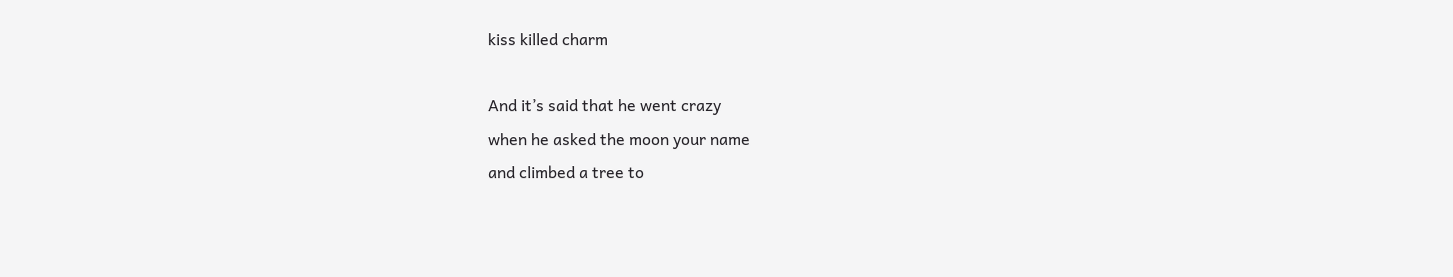kiss killed charm

And it’s said that he went crazy
when he asked the moon your name
and climbed a tree to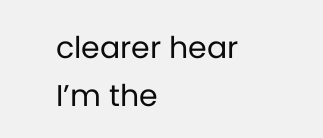clearer hear
I’m the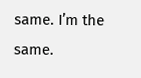same. I’m the same.